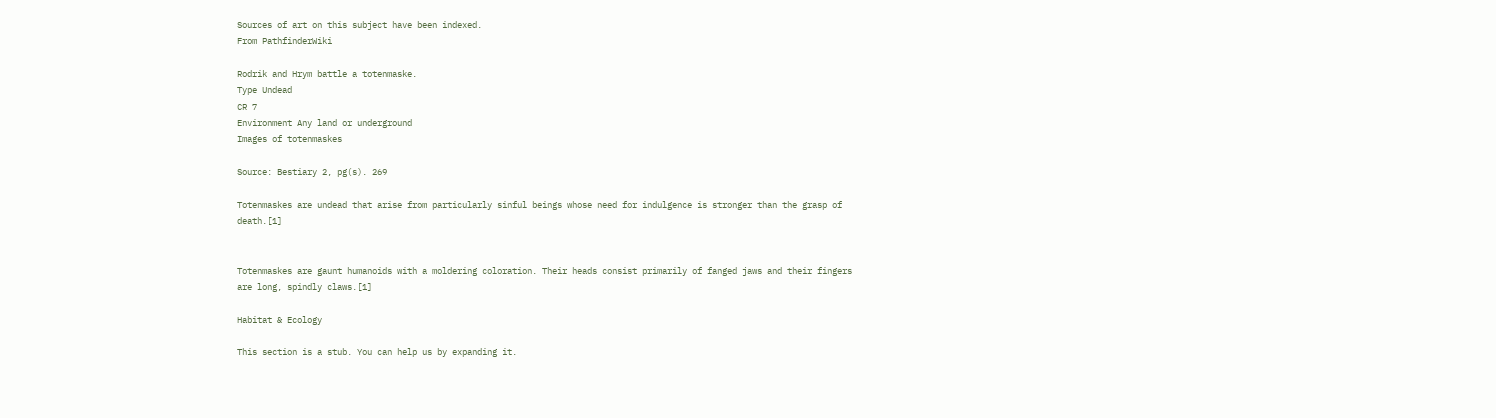Sources of art on this subject have been indexed.
From PathfinderWiki

Rodrik and Hrym battle a totenmaske.
Type Undead
CR 7
Environment Any land or underground
Images of totenmaskes

Source: Bestiary 2, pg(s). 269

Totenmaskes are undead that arise from particularly sinful beings whose need for indulgence is stronger than the grasp of death.[1]


Totenmaskes are gaunt humanoids with a moldering coloration. Their heads consist primarily of fanged jaws and their fingers are long, spindly claws.[1]

Habitat & Ecology

This section is a stub. You can help us by expanding it.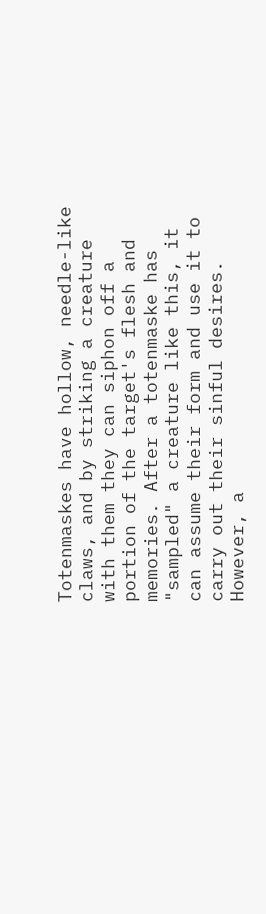Totenmaskes have hollow, needle-like claws, and by striking a creature with them they can siphon off a portion of the target's flesh and memories. After a totenmaske has "sampled" a creature like this, it can assume their form and use it to carry out their sinful desires. However, a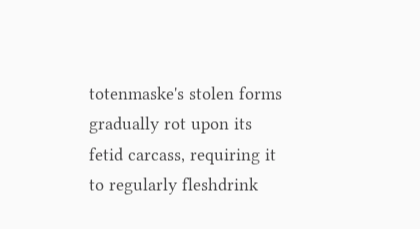totenmaske's stolen forms gradually rot upon its fetid carcass, requiring it to regularly fleshdrink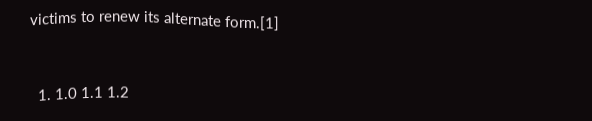victims to renew its alternate form.[1]


  1. 1.0 1.1 1.2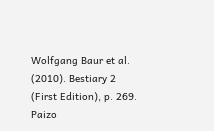Wolfgang Baur et al. (2010). Bestiary 2 (First Edition), p. 269. Paizo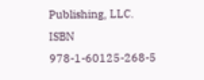Publishing, LLC. ISBN 978-1-60125-268-5